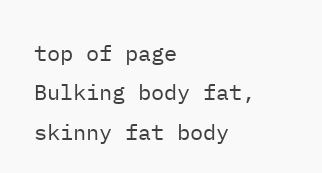top of page
Bulking body fat, skinny fat body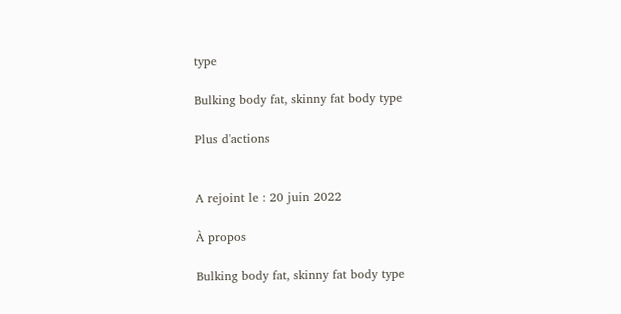type

Bulking body fat, skinny fat body type

Plus d'actions


A rejoint le : 20 juin 2022

À propos

Bulking body fat, skinny fat body type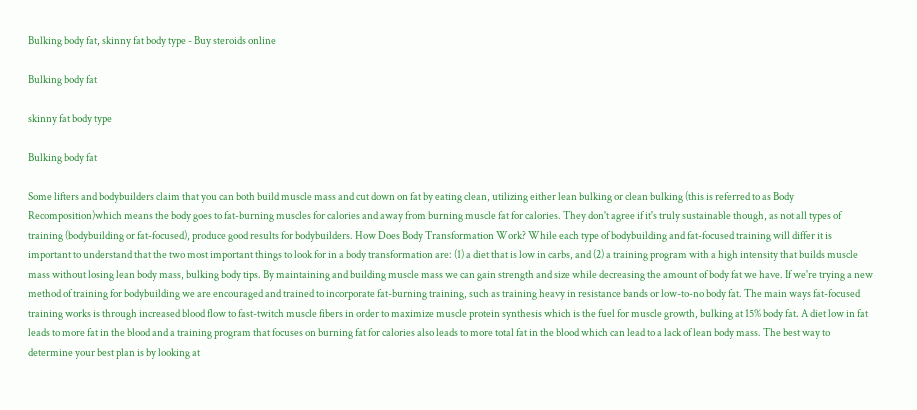Bulking body fat, skinny fat body type - Buy steroids online

Bulking body fat

skinny fat body type

Bulking body fat

Some lifters and bodybuilders claim that you can both build muscle mass and cut down on fat by eating clean, utilizing either lean bulking or clean bulking (this is referred to as Body Recomposition)which means the body goes to fat-burning muscles for calories and away from burning muscle fat for calories. They don't agree if it's truly sustainable though, as not all types of training (bodybuilding or fat-focused), produce good results for bodybuilders. How Does Body Transformation Work? While each type of bodybuilding and fat-focused training will differ it is important to understand that the two most important things to look for in a body transformation are: (1) a diet that is low in carbs, and (2) a training program with a high intensity that builds muscle mass without losing lean body mass, bulking body tips. By maintaining and building muscle mass we can gain strength and size while decreasing the amount of body fat we have. If we're trying a new method of training for bodybuilding we are encouraged and trained to incorporate fat-burning training, such as training heavy in resistance bands or low-to-no body fat. The main ways fat-focused training works is through increased blood flow to fast-twitch muscle fibers in order to maximize muscle protein synthesis which is the fuel for muscle growth, bulking at 15% body fat. A diet low in fat leads to more fat in the blood and a training program that focuses on burning fat for calories also leads to more total fat in the blood which can lead to a lack of lean body mass. The best way to determine your best plan is by looking at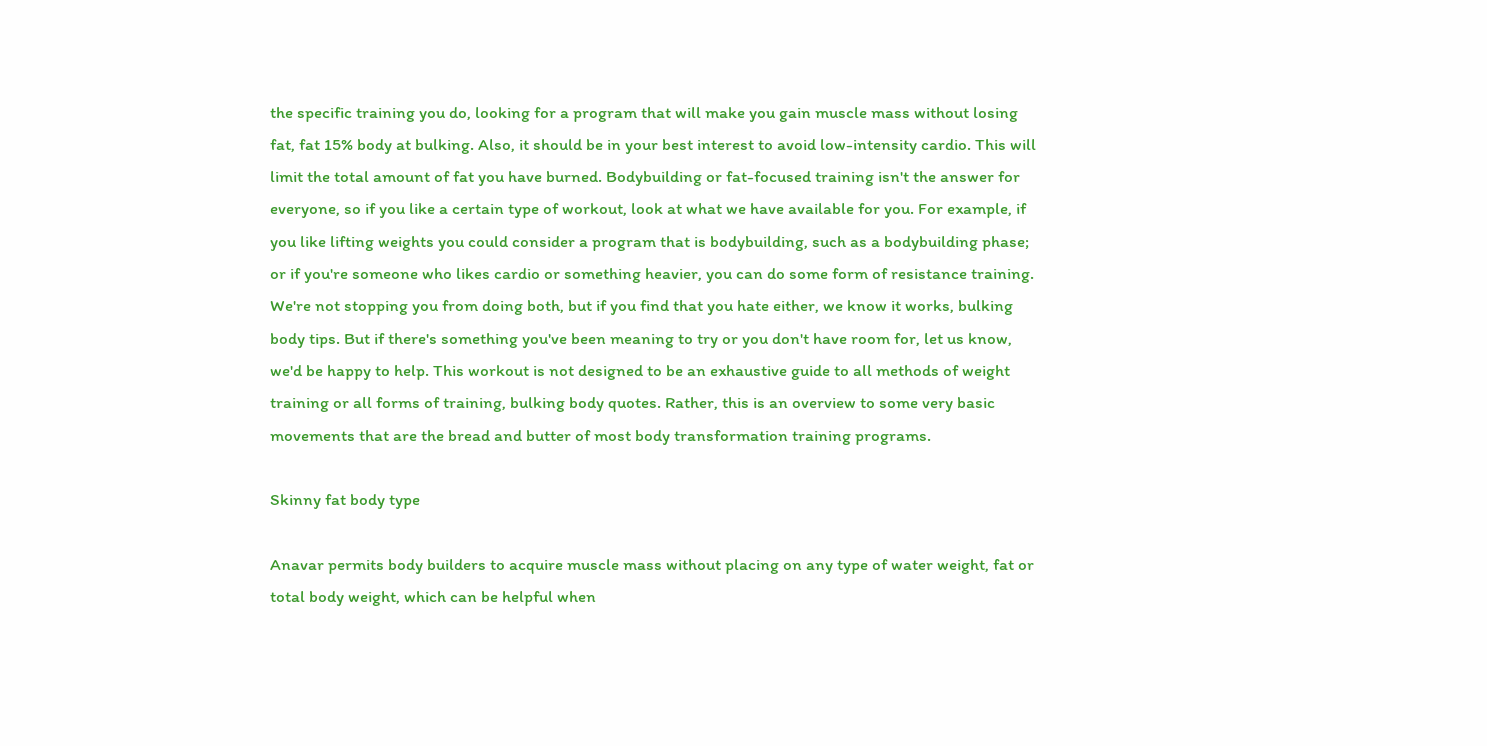the specific training you do, looking for a program that will make you gain muscle mass without losing fat, fat 15% body at bulking. Also, it should be in your best interest to avoid low-intensity cardio. This will limit the total amount of fat you have burned. Bodybuilding or fat-focused training isn't the answer for everyone, so if you like a certain type of workout, look at what we have available for you. For example, if you like lifting weights you could consider a program that is bodybuilding, such as a bodybuilding phase; or if you're someone who likes cardio or something heavier, you can do some form of resistance training. We're not stopping you from doing both, but if you find that you hate either, we know it works, bulking body tips. But if there's something you've been meaning to try or you don't have room for, let us know, we'd be happy to help. This workout is not designed to be an exhaustive guide to all methods of weight training or all forms of training, bulking body quotes. Rather, this is an overview to some very basic movements that are the bread and butter of most body transformation training programs.

Skinny fat body type

Anavar permits body builders to acquire muscle mass without placing on any type of water weight, fat or total body weight, which can be helpful when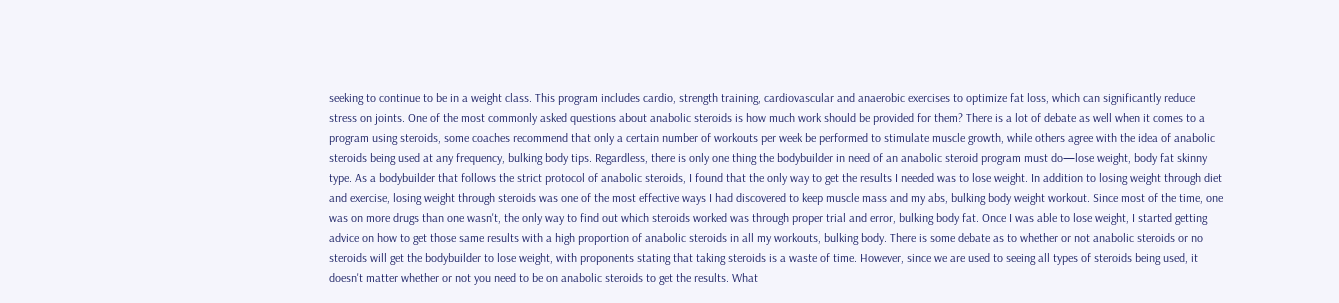seeking to continue to be in a weight class. This program includes cardio, strength training, cardiovascular and anaerobic exercises to optimize fat loss, which can significantly reduce stress on joints. One of the most commonly asked questions about anabolic steroids is how much work should be provided for them? There is a lot of debate as well when it comes to a program using steroids, some coaches recommend that only a certain number of workouts per week be performed to stimulate muscle growth, while others agree with the idea of anabolic steroids being used at any frequency, bulking body tips. Regardless, there is only one thing the bodybuilder in need of an anabolic steroid program must do—lose weight, body fat skinny type. As a bodybuilder that follows the strict protocol of anabolic steroids, I found that the only way to get the results I needed was to lose weight. In addition to losing weight through diet and exercise, losing weight through steroids was one of the most effective ways I had discovered to keep muscle mass and my abs, bulking body weight workout. Since most of the time, one was on more drugs than one wasn't, the only way to find out which steroids worked was through proper trial and error, bulking body fat. Once I was able to lose weight, I started getting advice on how to get those same results with a high proportion of anabolic steroids in all my workouts, bulking body. There is some debate as to whether or not anabolic steroids or no steroids will get the bodybuilder to lose weight, with proponents stating that taking steroids is a waste of time. However, since we are used to seeing all types of steroids being used, it doesn't matter whether or not you need to be on anabolic steroids to get the results. What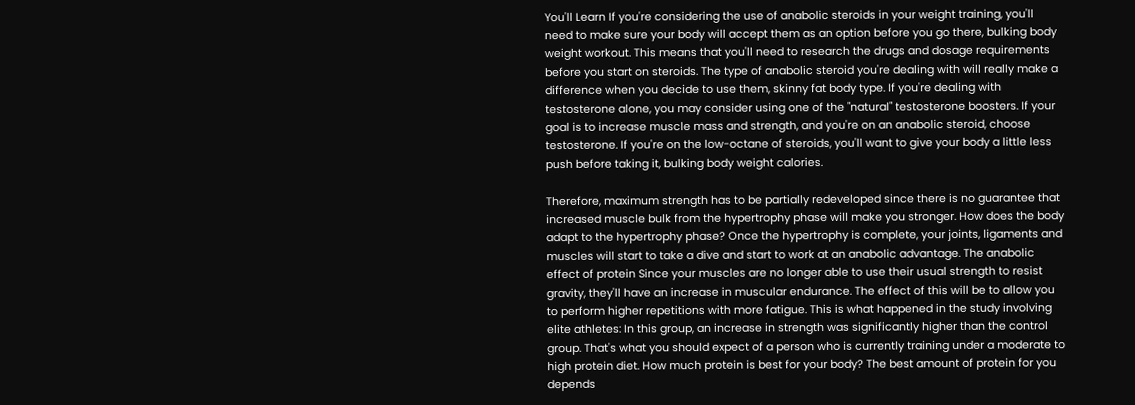You'll Learn If you're considering the use of anabolic steroids in your weight training, you'll need to make sure your body will accept them as an option before you go there, bulking body weight workout. This means that you'll need to research the drugs and dosage requirements before you start on steroids. The type of anabolic steroid you're dealing with will really make a difference when you decide to use them, skinny fat body type. If you're dealing with testosterone alone, you may consider using one of the "natural" testosterone boosters. If your goal is to increase muscle mass and strength, and you're on an anabolic steroid, choose testosterone. If you're on the low-octane of steroids, you'll want to give your body a little less push before taking it, bulking body weight calories.

Therefore, maximum strength has to be partially redeveloped since there is no guarantee that increased muscle bulk from the hypertrophy phase will make you stronger. How does the body adapt to the hypertrophy phase? Once the hypertrophy is complete, your joints, ligaments and muscles will start to take a dive and start to work at an anabolic advantage. The anabolic effect of protein Since your muscles are no longer able to use their usual strength to resist gravity, they'll have an increase in muscular endurance. The effect of this will be to allow you to perform higher repetitions with more fatigue. This is what happened in the study involving elite athletes: In this group, an increase in strength was significantly higher than the control group. That's what you should expect of a person who is currently training under a moderate to high protein diet. How much protein is best for your body? The best amount of protein for you depends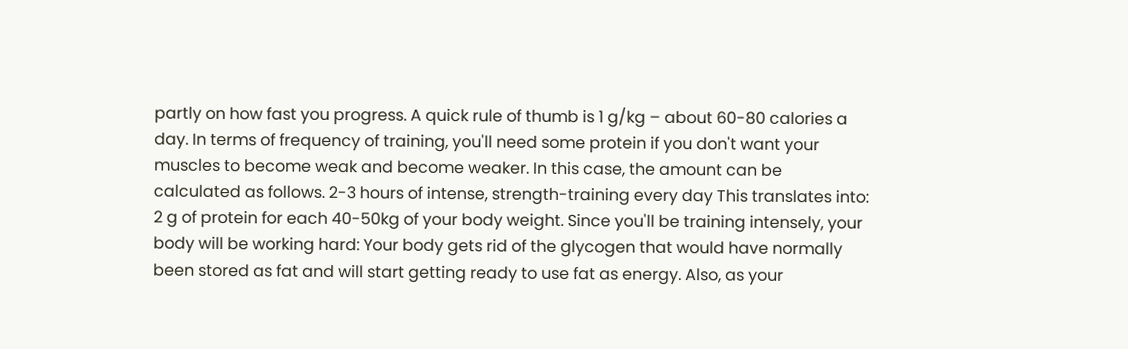partly on how fast you progress. A quick rule of thumb is 1 g/kg – about 60-80 calories a day. In terms of frequency of training, you'll need some protein if you don't want your muscles to become weak and become weaker. In this case, the amount can be calculated as follows. 2-3 hours of intense, strength-training every day This translates into: 2 g of protein for each 40-50kg of your body weight. Since you'll be training intensely, your body will be working hard: Your body gets rid of the glycogen that would have normally been stored as fat and will start getting ready to use fat as energy. Also, as your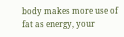body makes more use of fat as energy, your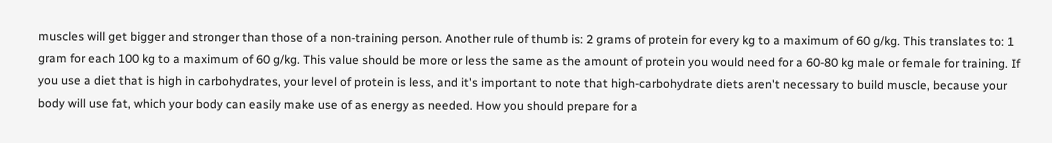muscles will get bigger and stronger than those of a non-training person. Another rule of thumb is: 2 grams of protein for every kg to a maximum of 60 g/kg. This translates to: 1 gram for each 100 kg to a maximum of 60 g/kg. This value should be more or less the same as the amount of protein you would need for a 60-80 kg male or female for training. If you use a diet that is high in carbohydrates, your level of protein is less, and it's important to note that high-carbohydrate diets aren't necessary to build muscle, because your body will use fat, which your body can easily make use of as energy as needed. How you should prepare for a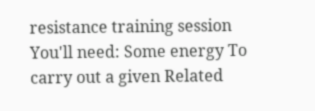resistance training session You'll need: Some energy To carry out a given Related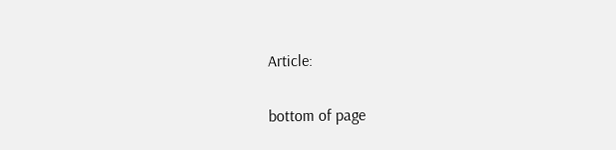Article:

bottom of page